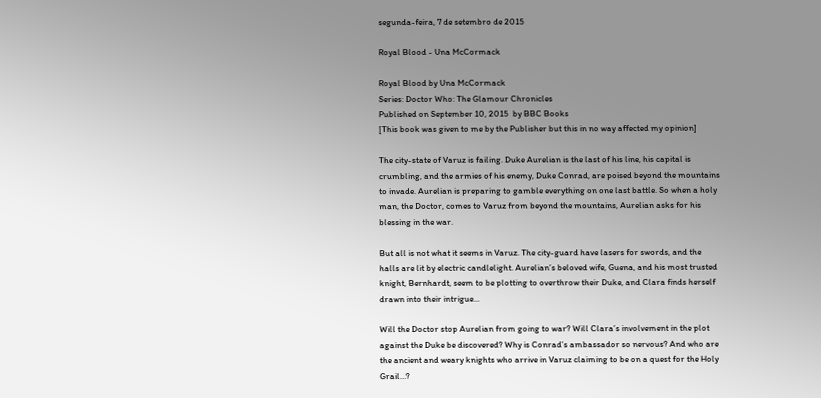segunda-feira, 7 de setembro de 2015

Royal Blood - Una McCormack

Royal Blood by Una McCormack
Series: Doctor Who: The Glamour Chronicles
Published on September 10, 2015  by BBC Books
[This book was given to me by the Publisher but this in no way affected my opinion]

The city-state of Varuz is failing. Duke Aurelian is the last of his line, his capital is crumbling, and the armies of his enemy, Duke Conrad, are poised beyond the mountains to invade. Aurelian is preparing to gamble everything on one last battle. So when a holy man, the Doctor, comes to Varuz from beyond the mountains, Aurelian asks for his blessing in the war.

But all is not what it seems in Varuz. The city-guard have lasers for swords, and the halls are lit by electric candlelight. Aurelian’s beloved wife, Guena, and his most trusted knight, Bernhardt, seem to be plotting to overthrow their Duke, and Clara finds herself drawn into their intrigue...

Will the Doctor stop Aurelian from going to war? Will Clara’s involvement in the plot against the Duke be discovered? Why is Conrad’s ambassador so nervous? And who are the ancient and weary knights who arrive in Varuz claiming to be on a quest for the Holy Grail…?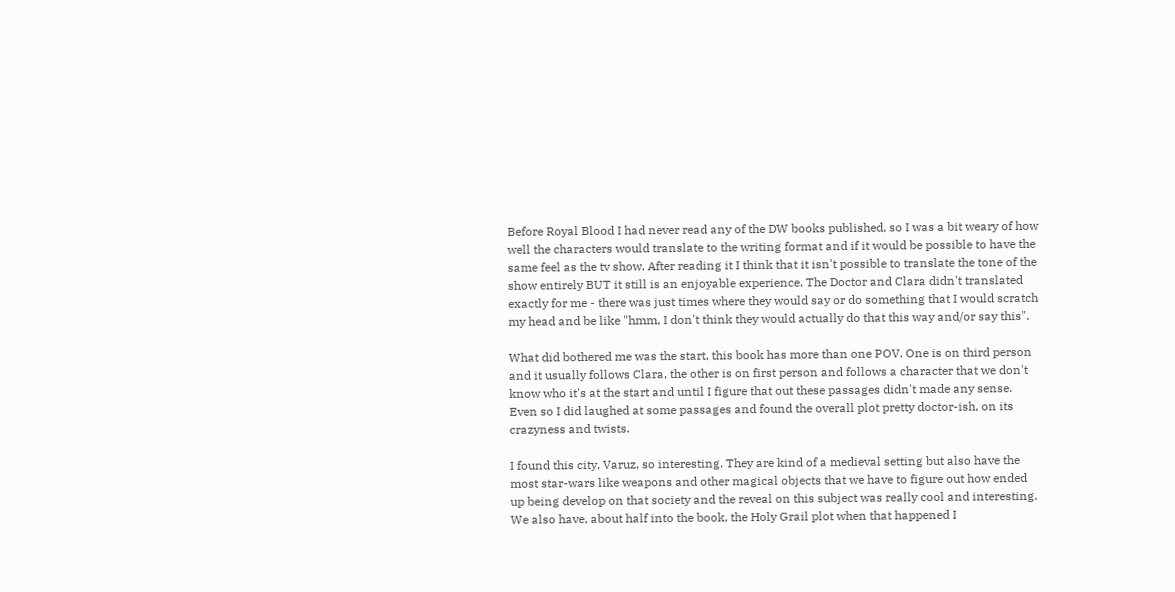Before Royal Blood I had never read any of the DW books published, so I was a bit weary of how well the characters would translate to the writing format and if it would be possible to have the same feel as the tv show. After reading it I think that it isn't possible to translate the tone of the show entirely BUT it still is an enjoyable experience. The Doctor and Clara didn't translated exactly for me - there was just times where they would say or do something that I would scratch my head and be like "hmm, I don't think they would actually do that this way and/or say this".

What did bothered me was the start, this book has more than one POV. One is on third person and it usually follows Clara, the other is on first person and follows a character that we don't know who it's at the start and until I figure that out these passages didn't made any sense. Even so I did laughed at some passages and found the overall plot pretty doctor-ish, on its crazyness and twists.

I found this city, Varuz, so interesting. They are kind of a medieval setting but also have the most star-wars like weapons and other magical objects that we have to figure out how ended up being develop on that society and the reveal on this subject was really cool and interesting. We also have, about half into the book, the Holy Grail plot when that happened I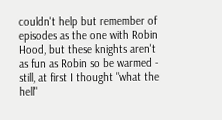couldn't help but remember of episodes as the one with Robin Hood, but these knights aren't as fun as Robin so be warmed - still, at first I thought "what the hell"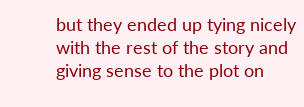but they ended up tying nicely with the rest of the story and giving sense to the plot on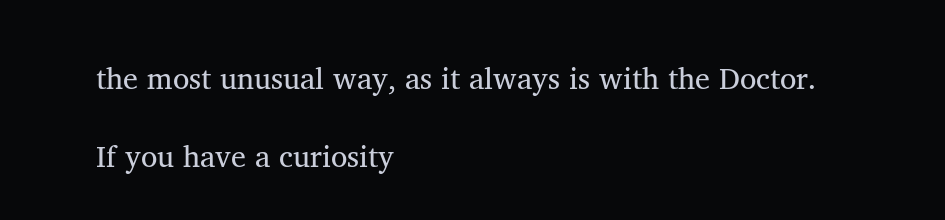the most unusual way, as it always is with the Doctor.

If you have a curiosity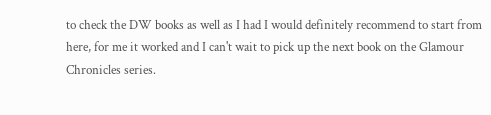to check the DW books as well as I had I would definitely recommend to start from here, for me it worked and I can't wait to pick up the next book on the Glamour Chronicles series.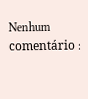Nenhum comentário :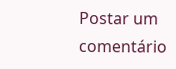Postar um comentário